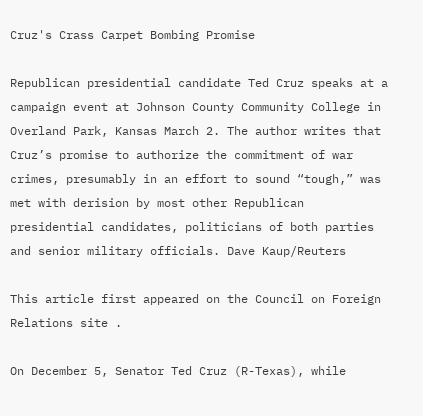Cruz's Crass Carpet Bombing Promise

Republican presidential candidate Ted Cruz speaks at a campaign event at Johnson County Community College in Overland Park, Kansas March 2. The author writes that Cruz’s promise to authorize the commitment of war crimes, presumably in an effort to sound “tough,” was met with derision by most other Republican presidential candidates, politicians of both parties and senior military officials. Dave Kaup/Reuters

This article first appeared on the Council on Foreign Relations site .

On December 5, Senator Ted Cruz (R-Texas), while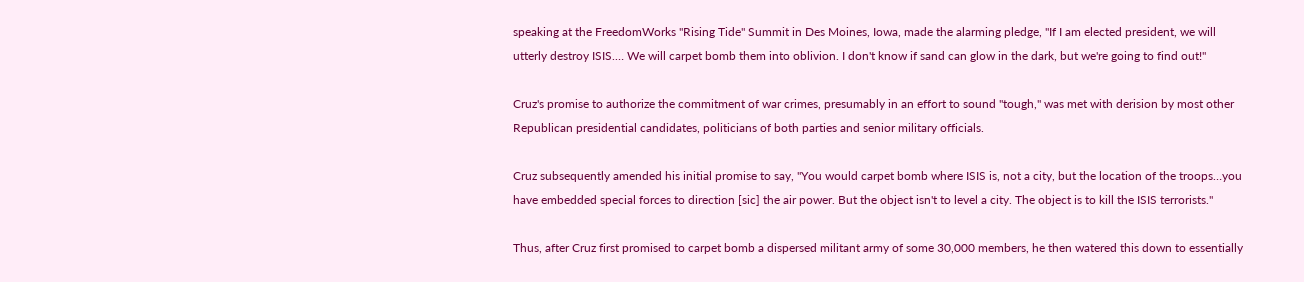speaking at the FreedomWorks "Rising Tide" Summit in Des Moines, Iowa, made the alarming pledge, "If I am elected president, we will utterly destroy ISIS.… We will carpet bomb them into oblivion. I don't know if sand can glow in the dark, but we're going to find out!"

Cruz's promise to authorize the commitment of war crimes, presumably in an effort to sound "tough," was met with derision by most other Republican presidential candidates, politicians of both parties and senior military officials.

Cruz subsequently amended his initial promise to say, "You would carpet bomb where ISIS is, not a city, but the location of the troops…you have embedded special forces to direction [sic] the air power. But the object isn't to level a city. The object is to kill the ISIS terrorists."

Thus, after Cruz first promised to carpet bomb a dispersed militant army of some 30,000 members, he then watered this down to essentially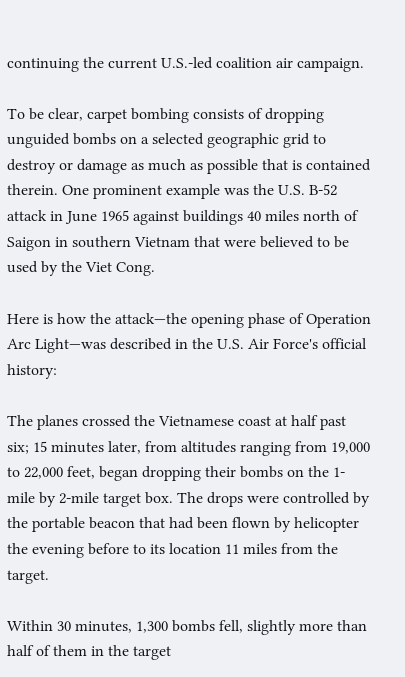continuing the current U.S.-led coalition air campaign.

To be clear, carpet bombing consists of dropping unguided bombs on a selected geographic grid to destroy or damage as much as possible that is contained therein. One prominent example was the U.S. B-52 attack in June 1965 against buildings 40 miles north of Saigon in southern Vietnam that were believed to be used by the Viet Cong.

Here is how the attack—the opening phase of Operation Arc Light—was described in the U.S. Air Force's official history:

The planes crossed the Vietnamese coast at half past six; 15 minutes later, from altitudes ranging from 19,000 to 22,000 feet, began dropping their bombs on the 1-mile by 2-mile target box. The drops were controlled by the portable beacon that had been flown by helicopter the evening before to its location 11 miles from the target.

Within 30 minutes, 1,300 bombs fell, slightly more than half of them in the target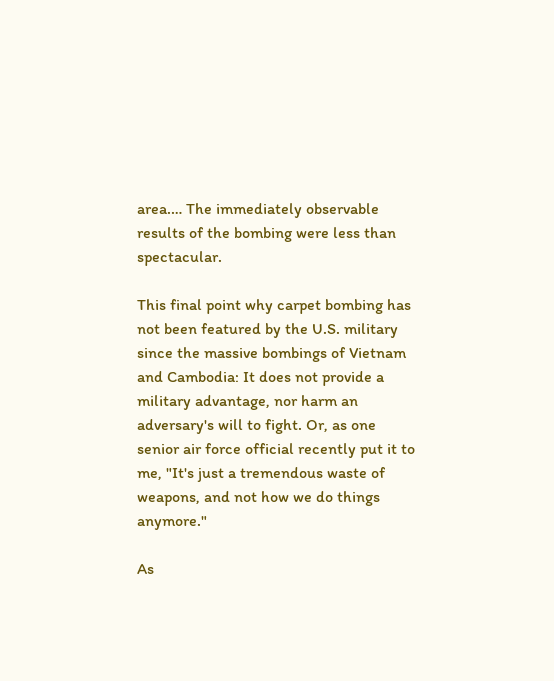area.… The immediately observable results of the bombing were less than spectacular.

This final point why carpet bombing has not been featured by the U.S. military since the massive bombings of Vietnam and Cambodia: It does not provide a military advantage, nor harm an adversary's will to fight. Or, as one senior air force official recently put it to me, "It's just a tremendous waste of weapons, and not how we do things anymore."

As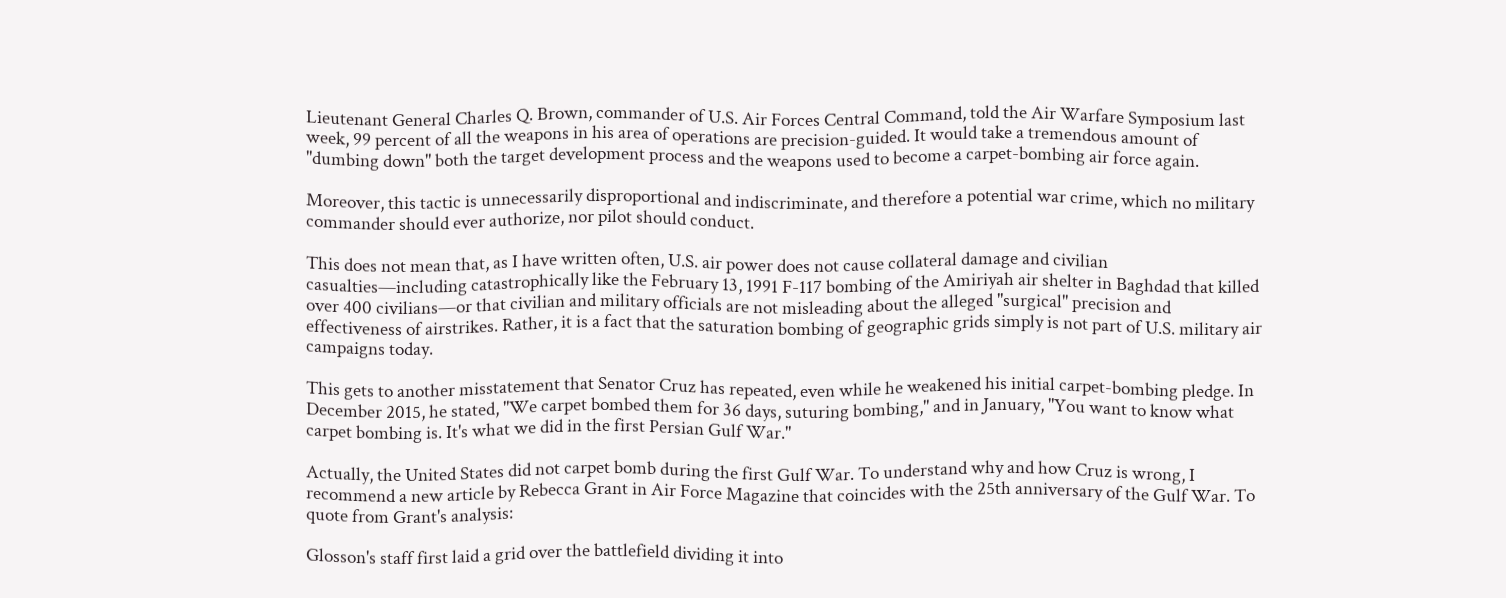Lieutenant General Charles Q. Brown, commander of U.S. Air Forces Central Command, told the Air Warfare Symposium last week, 99 percent of all the weapons in his area of operations are precision-guided. It would take a tremendous amount of "dumbing down" both the target development process and the weapons used to become a carpet-bombing air force again.

Moreover, this tactic is unnecessarily disproportional and indiscriminate, and therefore a potential war crime, which no military commander should ever authorize, nor pilot should conduct.

This does not mean that, as I have written often, U.S. air power does not cause collateral damage and civilian casualties—including catastrophically like the February 13, 1991 F-117 bombing of the Amiriyah air shelter in Baghdad that killed over 400 civilians—or that civilian and military officials are not misleading about the alleged "surgical" precision and effectiveness of airstrikes. Rather, it is a fact that the saturation bombing of geographic grids simply is not part of U.S. military air campaigns today.

This gets to another misstatement that Senator Cruz has repeated, even while he weakened his initial carpet-bombing pledge. In December 2015, he stated, "We carpet bombed them for 36 days, suturing bombing," and in January, "You want to know what carpet bombing is. It's what we did in the first Persian Gulf War."

Actually, the United States did not carpet bomb during the first Gulf War. To understand why and how Cruz is wrong, I recommend a new article by Rebecca Grant in Air Force Magazine that coincides with the 25th anniversary of the Gulf War. To quote from Grant's analysis:

Glosson's staff first laid a grid over the battlefield dividing it into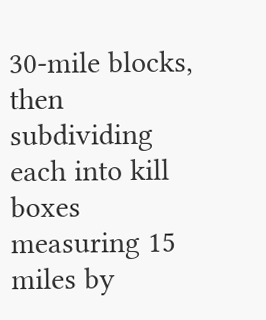30-mile blocks, then subdividing each into kill boxes measuring 15 miles by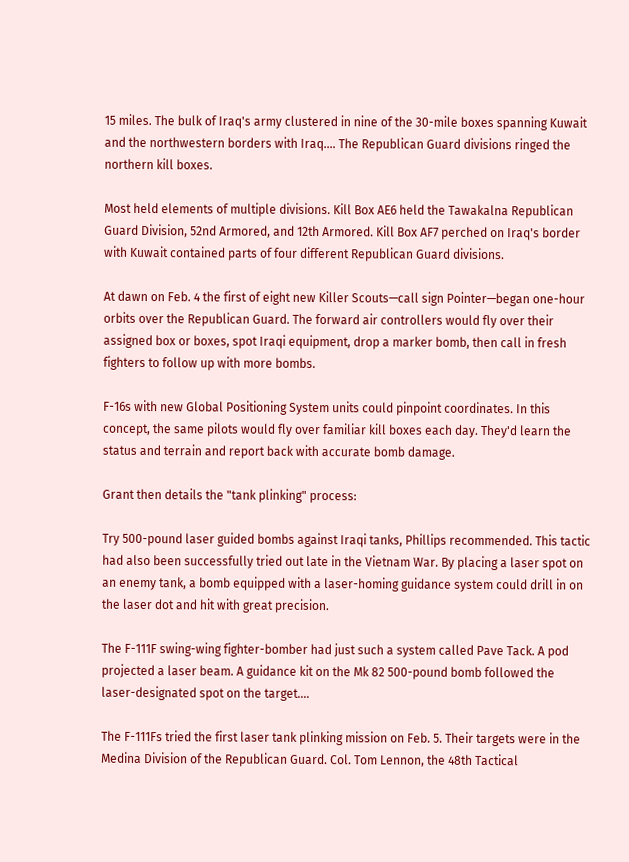15 miles. The bulk of Iraq's army clustered in nine of the 30-mile boxes spanning Kuwait and the northwestern borders with Iraq.… The Republican Guard divisions ringed the northern kill boxes.

Most held elements of multiple divisions. Kill Box AE6 held the Tawakalna Republican Guard Division, 52nd Armored, and 12th Armored. Kill Box AF7 perched on Iraq's border with Kuwait contained parts of four different Republican Guard divisions.

At dawn on Feb. 4 the first of eight new Killer Scouts—call sign Pointer—began one-hour orbits over the Republican Guard. The forward air controllers would fly over their assigned box or boxes, spot Iraqi equipment, drop a marker bomb, then call in fresh fighters to follow up with more bombs.

F-16s with new Global Positioning System units could pinpoint coordinates. In this concept, the same pilots would fly over familiar kill boxes each day. They'd learn the status and terrain and report back with accurate bomb damage.

Grant then details the "tank plinking" process:

Try 500-pound laser guided bombs against Iraqi tanks, Phillips recommended. This tactic had also been successfully tried out late in the Vietnam War. By placing a laser spot on an enemy tank, a bomb equipped with a laser-homing guidance system could drill in on the laser dot and hit with great precision.

The F-111F swing-wing fighter-bomber had just such a system called Pave Tack. A pod projected a laser beam. A guidance kit on the Mk 82 500-pound bomb followed the laser-designated spot on the target.…

The F-111Fs tried the first laser tank plinking mission on Feb. 5. Their targets were in the Medina Division of the Republican Guard. Col. Tom Lennon, the 48th Tactical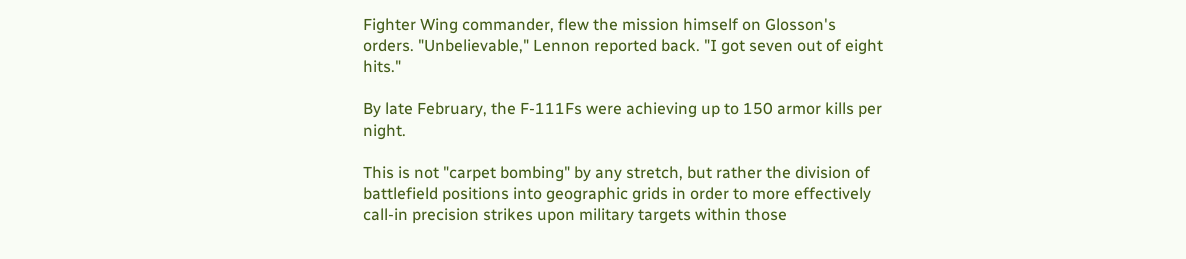Fighter Wing commander, flew the mission himself on Glosson's orders. "Unbelievable," Lennon reported back. "I got seven out of eight hits."

By late February, the F-111Fs were achieving up to 150 armor kills per night.

This is not "carpet bombing" by any stretch, but rather the division of battlefield positions into geographic grids in order to more effectively call-in precision strikes upon military targets within those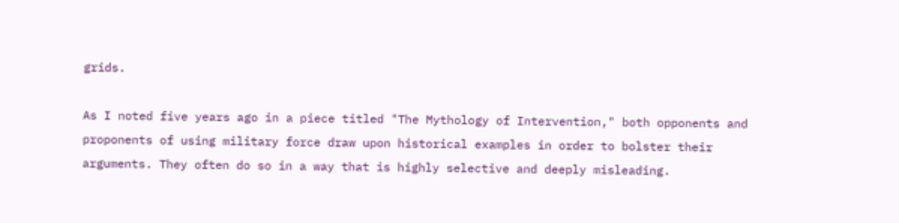grids.

As I noted five years ago in a piece titled "The Mythology of Intervention," both opponents and proponents of using military force draw upon historical examples in order to bolster their arguments. They often do so in a way that is highly selective and deeply misleading.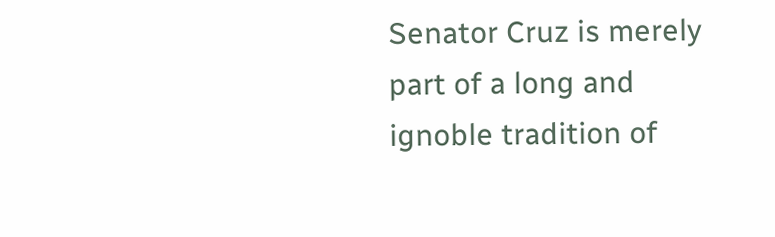Senator Cruz is merely part of a long and ignoble tradition of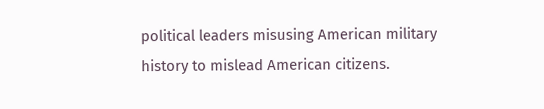political leaders misusing American military history to mislead American citizens.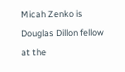Micah Zenko is Douglas Dillon fellow at the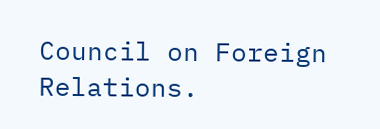Council on Foreign Relations.